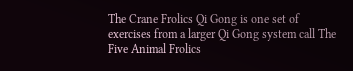The Crane Frolics Qi Gong is one set of exercises from a larger Qi Gong system call The Five Animal Frolics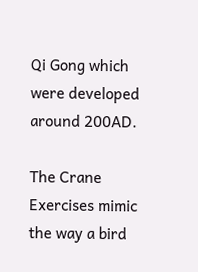Qi Gong which were developed around 200AD.

The Crane Exercises mimic the way a bird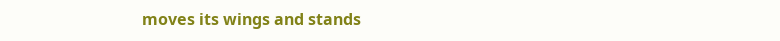moves its wings and stands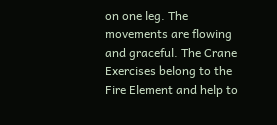on one leg. The movements are flowing and graceful. The Crane Exercises belong to the Fire Element and help to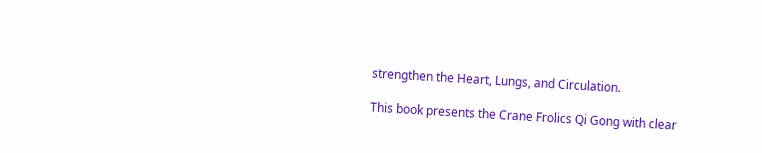strengthen the Heart, Lungs, and Circulation.

This book presents the Crane Frolics Qi Gong with clear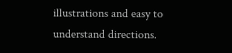illustrations and easy to understand directions.